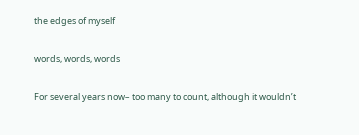the edges of myself

words, words, words

For several years now– too many to count, although it wouldn’t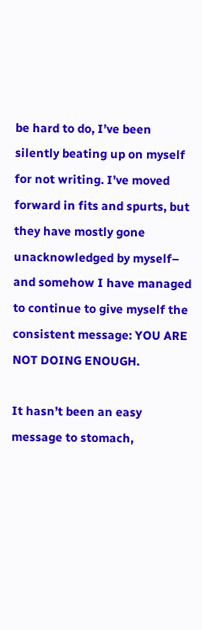be hard to do, I’ve been silently beating up on myself for not writing. I’ve moved forward in fits and spurts, but they have mostly gone unacknowledged by myself– and somehow I have managed to continue to give myself the consistent message: YOU ARE NOT DOING ENOUGH.

It hasn’t been an easy message to stomach,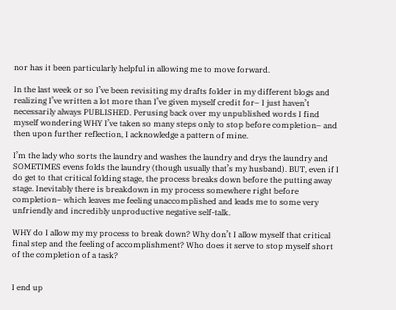nor has it been particularly helpful in allowing me to move forward.

In the last week or so I’ve been revisiting my drafts folder in my different blogs and realizing I’ve written a lot more than I’ve given myself credit for– I just haven’t necessarily always PUBLISHED. Perusing back over my unpublished words I find myself wondering WHY I’ve taken so many steps only to stop before completion– and then upon further reflection, I acknowledge a pattern of mine.

I’m the lady who sorts the laundry and washes the laundry and drys the laundry and SOMETIMES evens folds the laundry (though usually that’s my husband). BUT, even if I do get to that critical folding stage, the process breaks down before the putting away stage. Inevitably there is breakdown in my process somewhere right before completion– which leaves me feeling unaccomplished and leads me to some very unfriendly and incredibly unproductive negative self-talk.

WHY do I allow my my process to break down? Why don’t I allow myself that critical final step and the feeling of accomplishment? Who does it serve to stop myself short of the completion of a task?


I end up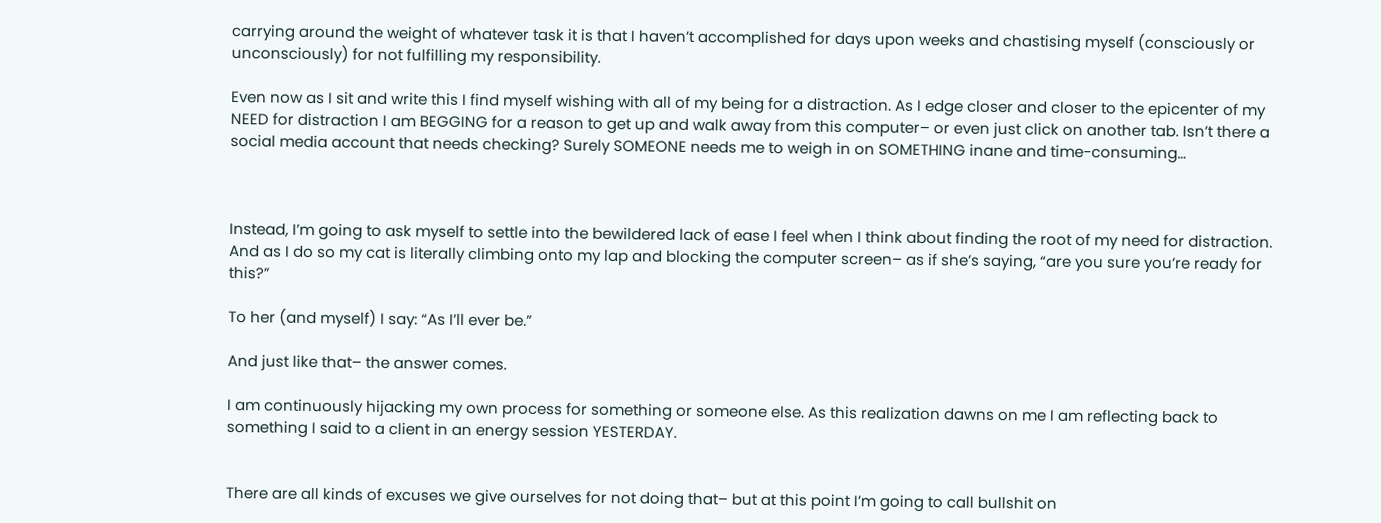carrying around the weight of whatever task it is that I haven’t accomplished for days upon weeks and chastising myself (consciously or unconsciously) for not fulfilling my responsibility.

Even now as I sit and write this I find myself wishing with all of my being for a distraction. As I edge closer and closer to the epicenter of my NEED for distraction I am BEGGING for a reason to get up and walk away from this computer– or even just click on another tab. Isn’t there a social media account that needs checking? Surely SOMEONE needs me to weigh in on SOMETHING inane and time-consuming…



Instead, I’m going to ask myself to settle into the bewildered lack of ease I feel when I think about finding the root of my need for distraction. And as I do so my cat is literally climbing onto my lap and blocking the computer screen– as if she’s saying, “are you sure you’re ready for this?”

To her (and myself) I say: “As I’ll ever be.”

And just like that– the answer comes.

I am continuously hijacking my own process for something or someone else. As this realization dawns on me I am reflecting back to something I said to a client in an energy session YESTERDAY.


There are all kinds of excuses we give ourselves for not doing that– but at this point I’m going to call bullshit on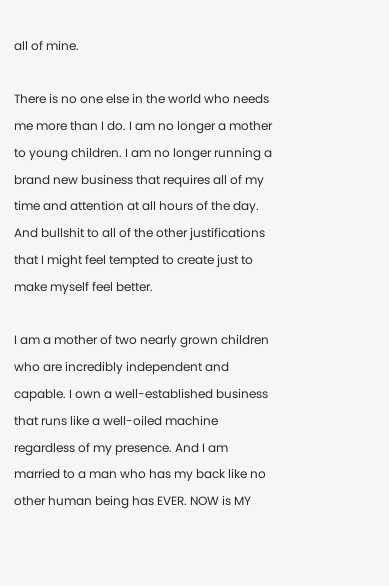all of mine.

There is no one else in the world who needs me more than I do. I am no longer a mother to young children. I am no longer running a brand new business that requires all of my time and attention at all hours of the day. And bullshit to all of the other justifications that I might feel tempted to create just to make myself feel better.

I am a mother of two nearly grown children who are incredibly independent and capable. I own a well-established business that runs like a well-oiled machine regardless of my presence. And I am married to a man who has my back like no other human being has EVER. NOW is MY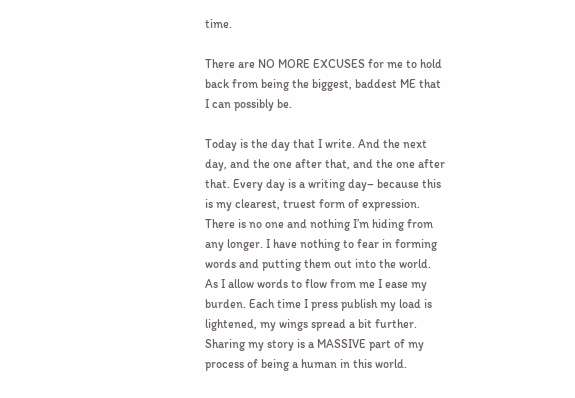time.

There are NO MORE EXCUSES for me to hold back from being the biggest, baddest ME that I can possibly be.

Today is the day that I write. And the next day, and the one after that, and the one after that. Every day is a writing day– because this is my clearest, truest form of expression. There is no one and nothing I’m hiding from any longer. I have nothing to fear in forming words and putting them out into the world. As I allow words to flow from me I ease my burden. Each time I press publish my load is lightened, my wings spread a bit further. Sharing my story is a MASSIVE part of my process of being a human in this world.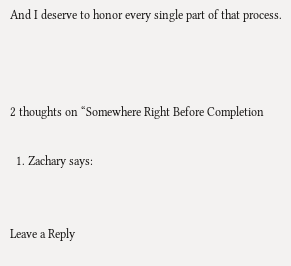And I deserve to honor every single part of that process.



2 thoughts on “Somewhere Right Before Completion

  1. Zachary says:


Leave a Reply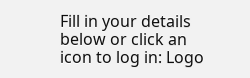Fill in your details below or click an icon to log in: Logo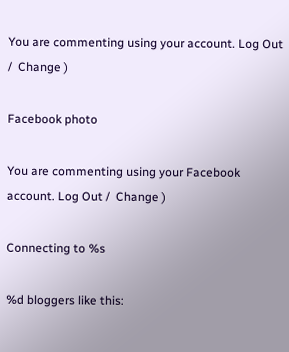You are commenting using your account. Log Out /  Change )

Facebook photo

You are commenting using your Facebook account. Log Out /  Change )

Connecting to %s

%d bloggers like this: